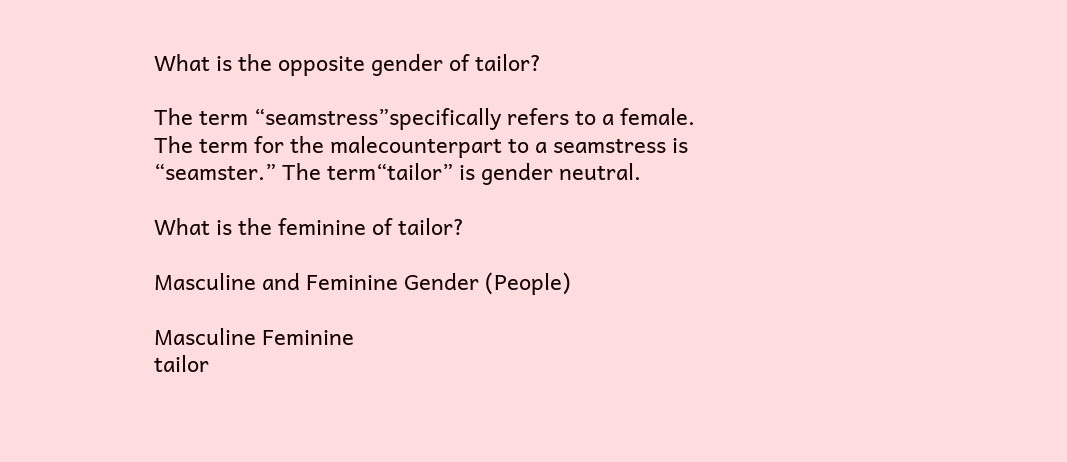What is the opposite gender of tailor?

The term “seamstress”specifically refers to a female. The term for the malecounterpart to a seamstress is “seamster.” The term“tailor” is gender neutral.

What is the feminine of tailor?

Masculine and Feminine Gender (People)

Masculine Feminine
tailor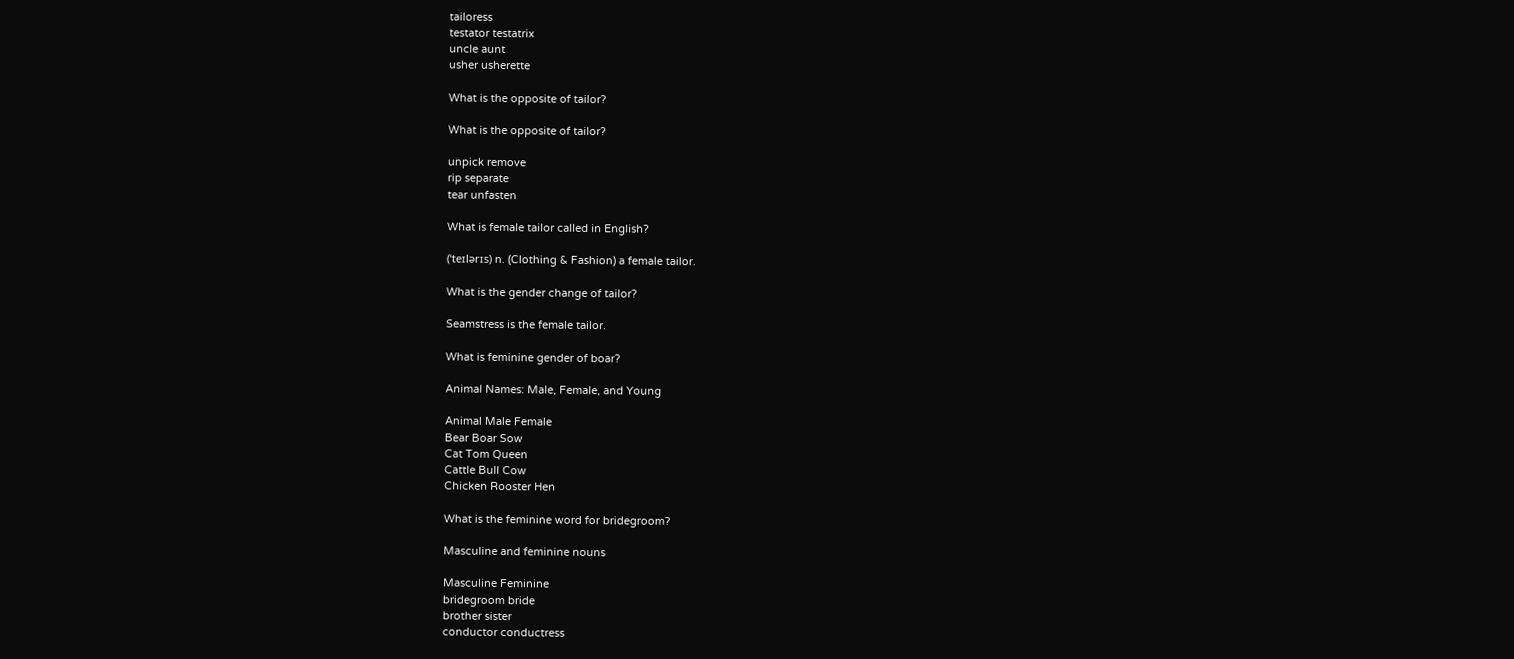tailoress
testator testatrix
uncle aunt
usher usherette

What is the opposite of tailor?

What is the opposite of tailor?

unpick remove
rip separate
tear unfasten

What is female tailor called in English?

(ˈteɪlərɪs) n. (Clothing & Fashion) a female tailor.

What is the gender change of tailor?

Seamstress is the female tailor.

What is feminine gender of boar?

Animal Names: Male, Female, and Young

Animal Male Female
Bear Boar Sow
Cat Tom Queen
Cattle Bull Cow
Chicken Rooster Hen

What is the feminine word for bridegroom?

Masculine and feminine nouns

Masculine Feminine
bridegroom bride
brother sister
conductor conductress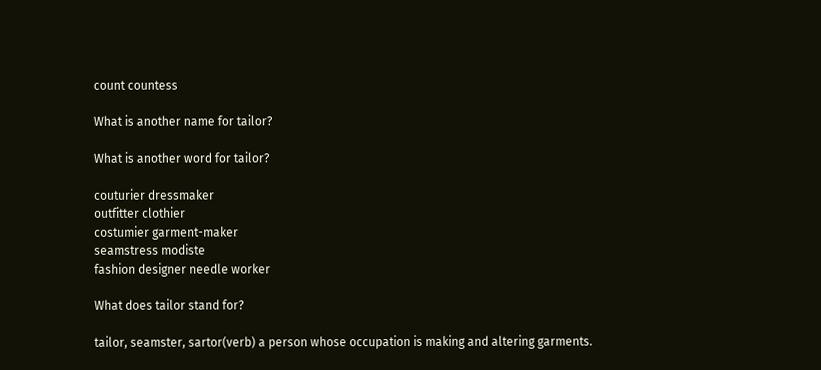count countess

What is another name for tailor?

What is another word for tailor?

couturier dressmaker
outfitter clothier
costumier garment-maker
seamstress modiste
fashion designer needle worker

What does tailor stand for?

tailor, seamster, sartor(verb) a person whose occupation is making and altering garments.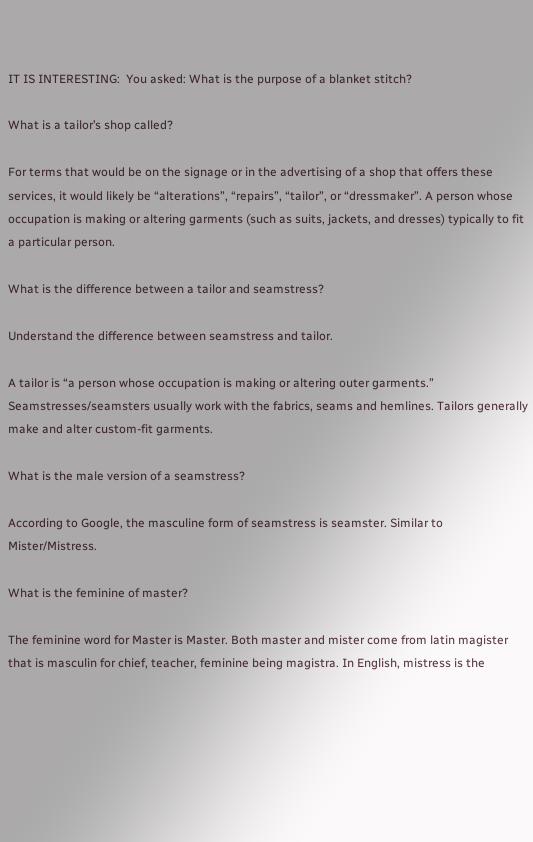IT IS INTERESTING:  You asked: What is the purpose of a blanket stitch?

What is a tailor’s shop called?

For terms that would be on the signage or in the advertising of a shop that offers these services, it would likely be “alterations”, “repairs”, “tailor”, or “dressmaker”. A person whose occupation is making or altering garments (such as suits, jackets, and dresses) typically to fit a particular person.

What is the difference between a tailor and seamstress?

Understand the difference between seamstress and tailor.

A tailor is “a person whose occupation is making or altering outer garments.” Seamstresses/seamsters usually work with the fabrics, seams and hemlines. Tailors generally make and alter custom-fit garments.

What is the male version of a seamstress?

According to Google, the masculine form of seamstress is seamster. Similar to Mister/Mistress.

What is the feminine of master?

The feminine word for Master is Master. Both master and mister come from latin magister that is masculin for chief, teacher, feminine being magistra. In English, mistress is the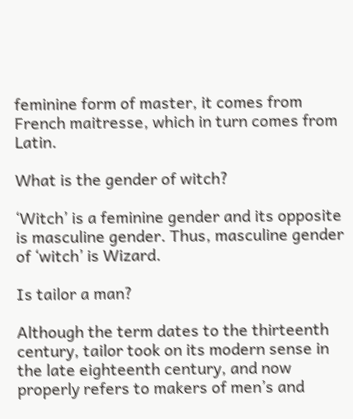feminine form of master, it comes from French maitresse, which in turn comes from Latin.

What is the gender of witch?

‘Witch’ is a feminine gender and its opposite is masculine gender. Thus, masculine gender of ‘witch’ is Wizard.

Is tailor a man?

Although the term dates to the thirteenth century, tailor took on its modern sense in the late eighteenth century, and now properly refers to makers of men’s and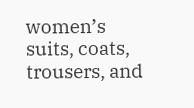women’s suits, coats, trousers, and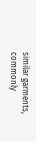similar garments, commonly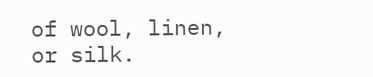of wool, linen, or silk.